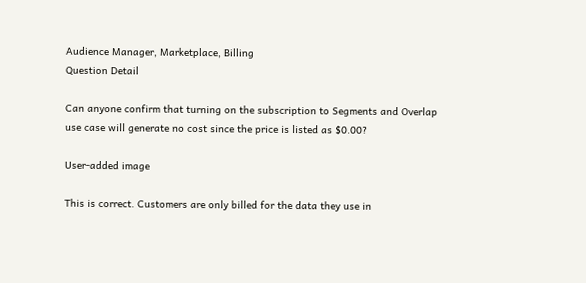Audience Manager, Marketplace, Billing
Question Detail

Can anyone confirm that turning on the subscription to Segments and Overlap use case will generate no cost since the price is listed as $0.00?

User-added image

This is correct. Customers are only billed for the data they use in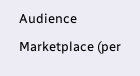Audience Marketplace (per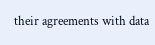their agreements with data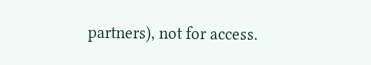partners), not for access.